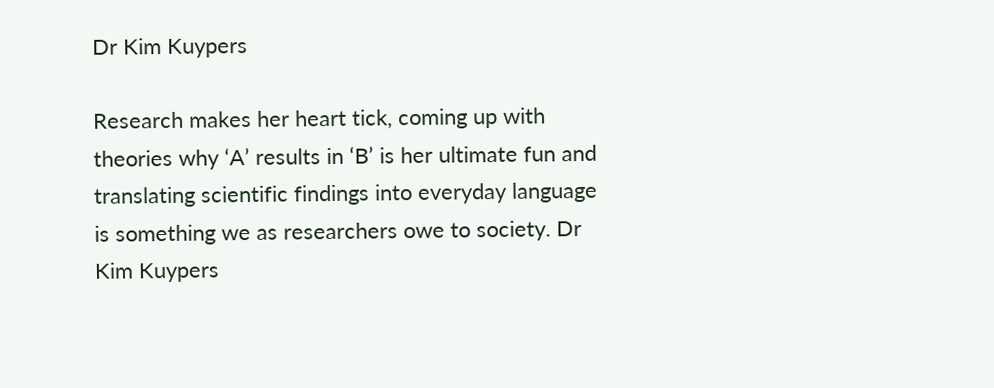Dr Kim Kuypers

Research makes her heart tick, coming up with theories why ‘A’ results in ‘B’ is her ultimate fun and translating scientific findings into everyday language is something we as researchers owe to society. Dr Kim Kuypers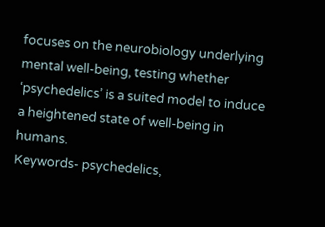focuses on the neurobiology underlying mental well-being, testing whether ‘psychedelics’ is a suited model to induce a heightened state of well-being in humans.
Keywords- psychedelics,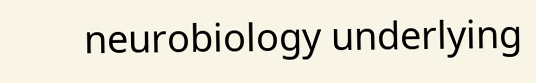neurobiology underlying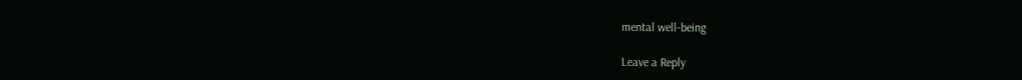mental well-being

Leave a Reply